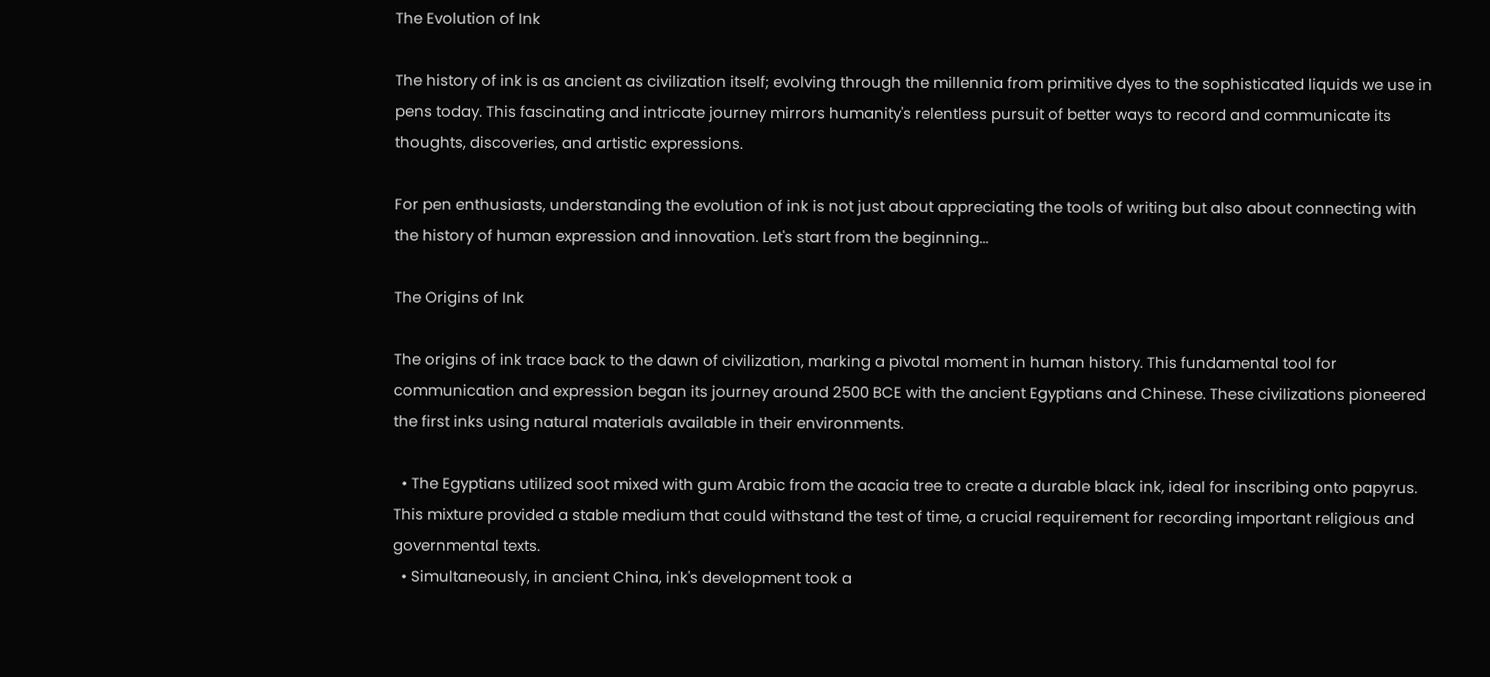The Evolution of Ink

The history of ink is as ancient as civilization itself; evolving through the millennia from primitive dyes to the sophisticated liquids we use in pens today. This fascinating and intricate journey mirrors humanity's relentless pursuit of better ways to record and communicate its thoughts, discoveries, and artistic expressions.

For pen enthusiasts, understanding the evolution of ink is not just about appreciating the tools of writing but also about connecting with the history of human expression and innovation. Let's start from the beginning...

The Origins of Ink

The origins of ink trace back to the dawn of civilization, marking a pivotal moment in human history. This fundamental tool for communication and expression began its journey around 2500 BCE with the ancient Egyptians and Chinese. These civilizations pioneered the first inks using natural materials available in their environments.

  • The Egyptians utilized soot mixed with gum Arabic from the acacia tree to create a durable black ink, ideal for inscribing onto papyrus. This mixture provided a stable medium that could withstand the test of time, a crucial requirement for recording important religious and governmental texts.
  • Simultaneously, in ancient China, ink's development took a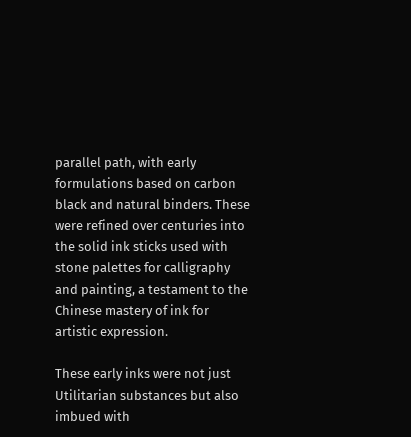parallel path, with early formulations based on carbon black and natural binders. These were refined over centuries into the solid ink sticks used with stone palettes for calligraphy and painting, a testament to the Chinese mastery of ink for artistic expression.

These early inks were not just Utilitarian substances but also imbued with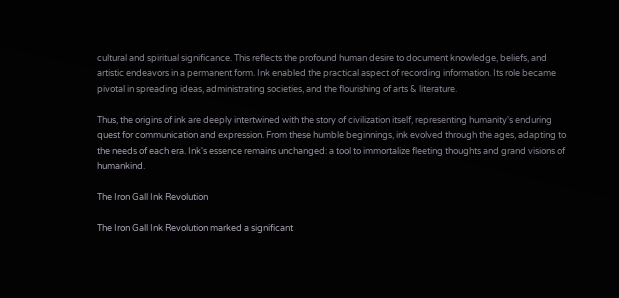cultural and spiritual significance. This reflects the profound human desire to document knowledge, beliefs, and artistic endeavors in a permanent form. Ink enabled the practical aspect of recording information. Its role became pivotal in spreading ideas, administrating societies, and the flourishing of arts & literature.

Thus, the origins of ink are deeply intertwined with the story of civilization itself, representing humanity's enduring quest for communication and expression. From these humble beginnings, ink evolved through the ages, adapting to the needs of each era. Ink's essence remains unchanged: a tool to immortalize fleeting thoughts and grand visions of humankind.

The Iron Gall Ink Revolution

The Iron Gall Ink Revolution marked a significant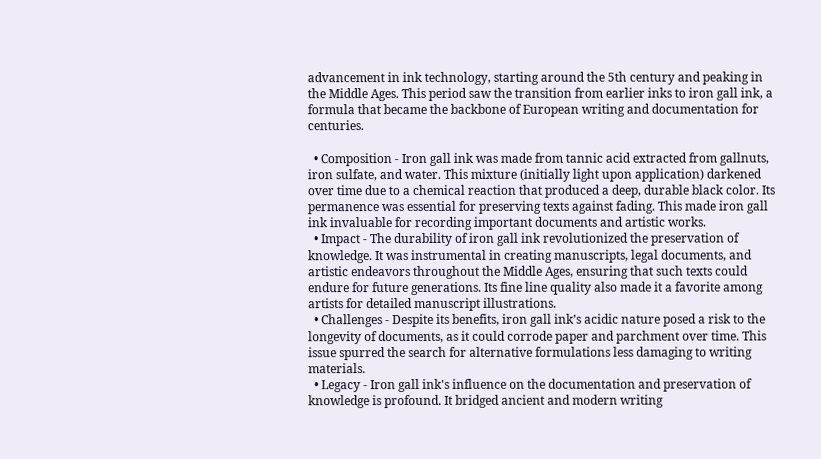advancement in ink technology, starting around the 5th century and peaking in the Middle Ages. This period saw the transition from earlier inks to iron gall ink, a formula that became the backbone of European writing and documentation for centuries.

  • Composition - Iron gall ink was made from tannic acid extracted from gallnuts, iron sulfate, and water. This mixture (initially light upon application) darkened over time due to a chemical reaction that produced a deep, durable black color. Its permanence was essential for preserving texts against fading. This made iron gall ink invaluable for recording important documents and artistic works.
  • Impact - The durability of iron gall ink revolutionized the preservation of knowledge. It was instrumental in creating manuscripts, legal documents, and artistic endeavors throughout the Middle Ages, ensuring that such texts could endure for future generations. Its fine line quality also made it a favorite among artists for detailed manuscript illustrations.
  • Challenges - Despite its benefits, iron gall ink’s acidic nature posed a risk to the longevity of documents, as it could corrode paper and parchment over time. This issue spurred the search for alternative formulations less damaging to writing materials.
  • Legacy - Iron gall ink's influence on the documentation and preservation of knowledge is profound. It bridged ancient and modern writing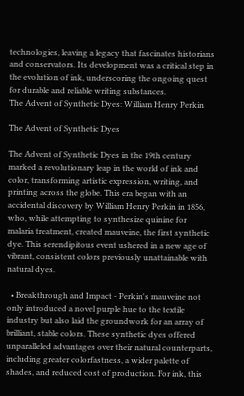technologies, leaving a legacy that fascinates historians and conservators. Its development was a critical step in the evolution of ink, underscoring the ongoing quest for durable and reliable writing substances.
The Advent of Synthetic Dyes: William Henry Perkin

The Advent of Synthetic Dyes

The Advent of Synthetic Dyes in the 19th century marked a revolutionary leap in the world of ink and color, transforming artistic expression, writing, and printing across the globe. This era began with an accidental discovery by William Henry Perkin in 1856, who, while attempting to synthesize quinine for malaria treatment, created mauveine, the first synthetic dye. This serendipitous event ushered in a new age of vibrant, consistent colors previously unattainable with natural dyes.

  • Breakthrough and Impact - Perkin's mauveine not only introduced a novel purple hue to the textile industry but also laid the groundwork for an array of brilliant, stable colors. These synthetic dyes offered unparalleled advantages over their natural counterparts, including greater colorfastness, a wider palette of shades, and reduced cost of production. For ink, this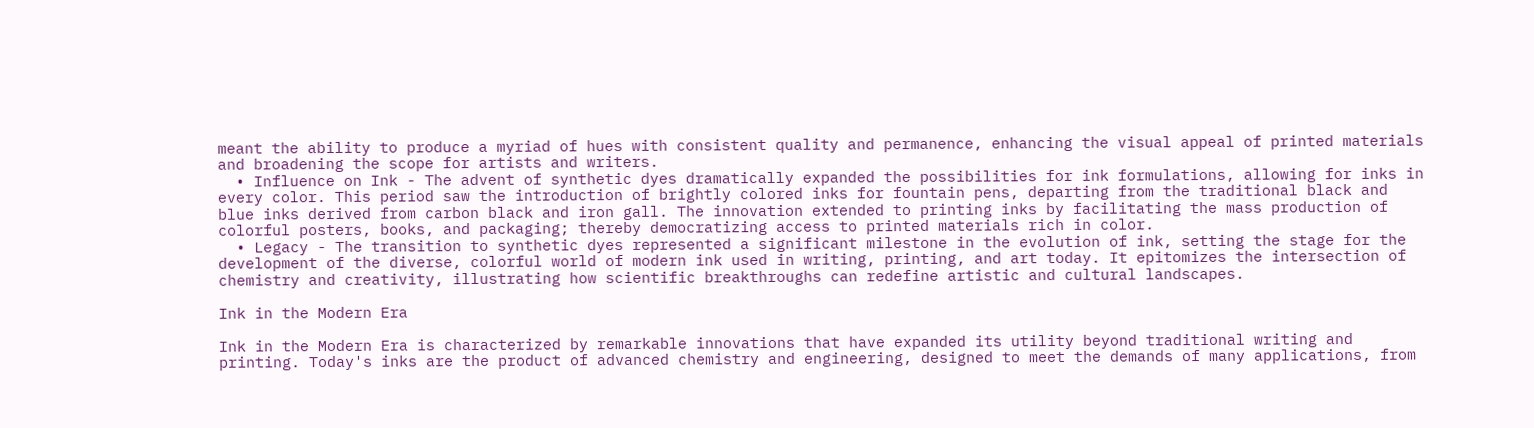meant the ability to produce a myriad of hues with consistent quality and permanence, enhancing the visual appeal of printed materials and broadening the scope for artists and writers.
  • Influence on Ink - The advent of synthetic dyes dramatically expanded the possibilities for ink formulations, allowing for inks in every color. This period saw the introduction of brightly colored inks for fountain pens, departing from the traditional black and blue inks derived from carbon black and iron gall. The innovation extended to printing inks by facilitating the mass production of colorful posters, books, and packaging; thereby democratizing access to printed materials rich in color.
  • Legacy - The transition to synthetic dyes represented a significant milestone in the evolution of ink, setting the stage for the development of the diverse, colorful world of modern ink used in writing, printing, and art today. It epitomizes the intersection of chemistry and creativity, illustrating how scientific breakthroughs can redefine artistic and cultural landscapes.

Ink in the Modern Era

Ink in the Modern Era is characterized by remarkable innovations that have expanded its utility beyond traditional writing and printing. Today's inks are the product of advanced chemistry and engineering, designed to meet the demands of many applications, from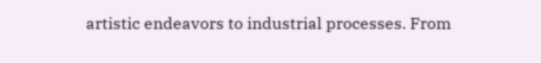artistic endeavors to industrial processes. From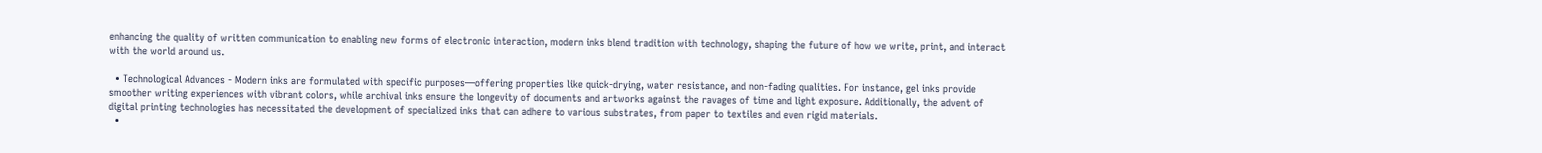enhancing the quality of written communication to enabling new forms of electronic interaction, modern inks blend tradition with technology, shaping the future of how we write, print, and interact with the world around us.

  • Technological Advances - Modern inks are formulated with specific purposes—offering properties like quick-drying, water resistance, and non-fading qualities. For instance, gel inks provide smoother writing experiences with vibrant colors, while archival inks ensure the longevity of documents and artworks against the ravages of time and light exposure. Additionally, the advent of digital printing technologies has necessitated the development of specialized inks that can adhere to various substrates, from paper to textiles and even rigid materials.
  •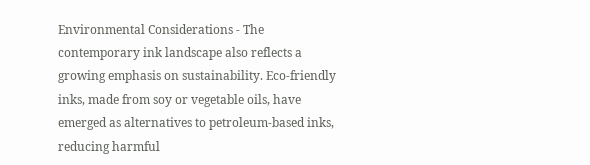Environmental Considerations - The contemporary ink landscape also reflects a growing emphasis on sustainability. Eco-friendly inks, made from soy or vegetable oils, have emerged as alternatives to petroleum-based inks, reducing harmful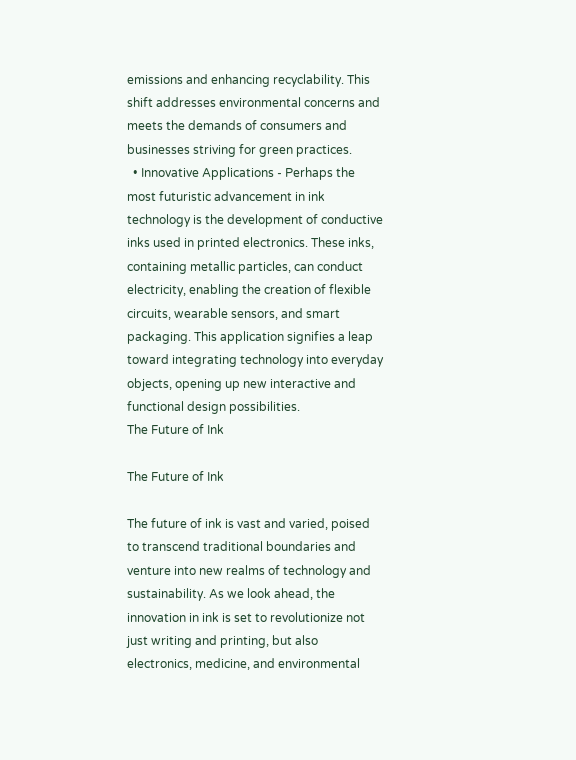emissions and enhancing recyclability. This shift addresses environmental concerns and meets the demands of consumers and businesses striving for green practices.
  • Innovative Applications - Perhaps the most futuristic advancement in ink technology is the development of conductive inks used in printed electronics. These inks, containing metallic particles, can conduct electricity, enabling the creation of flexible circuits, wearable sensors, and smart packaging. This application signifies a leap toward integrating technology into everyday objects, opening up new interactive and functional design possibilities.
The Future of Ink

The Future of Ink

The future of ink is vast and varied, poised to transcend traditional boundaries and venture into new realms of technology and sustainability. As we look ahead, the innovation in ink is set to revolutionize not just writing and printing, but also electronics, medicine, and environmental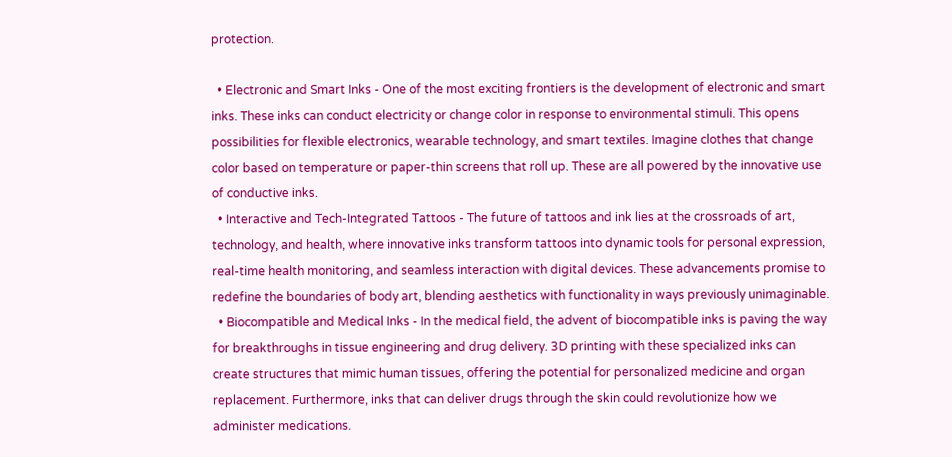protection.

  • Electronic and Smart Inks - One of the most exciting frontiers is the development of electronic and smart inks. These inks can conduct electricity or change color in response to environmental stimuli. This opens possibilities for flexible electronics, wearable technology, and smart textiles. Imagine clothes that change color based on temperature or paper-thin screens that roll up. These are all powered by the innovative use of conductive inks.
  • Interactive and Tech-Integrated Tattoos - The future of tattoos and ink lies at the crossroads of art, technology, and health, where innovative inks transform tattoos into dynamic tools for personal expression, real-time health monitoring, and seamless interaction with digital devices. These advancements promise to redefine the boundaries of body art, blending aesthetics with functionality in ways previously unimaginable.
  • Biocompatible and Medical Inks - In the medical field, the advent of biocompatible inks is paving the way for breakthroughs in tissue engineering and drug delivery. 3D printing with these specialized inks can create structures that mimic human tissues, offering the potential for personalized medicine and organ replacement. Furthermore, inks that can deliver drugs through the skin could revolutionize how we administer medications.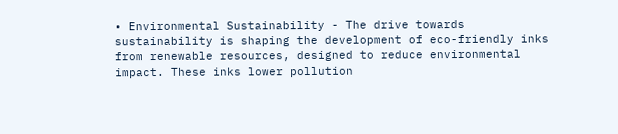• Environmental Sustainability - The drive towards sustainability is shaping the development of eco-friendly inks from renewable resources, designed to reduce environmental impact. These inks lower pollution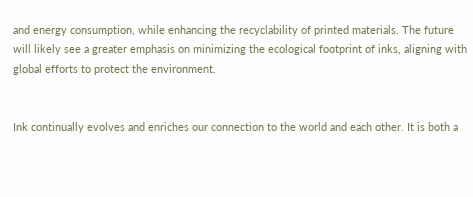and energy consumption, while enhancing the recyclability of printed materials. The future will likely see a greater emphasis on minimizing the ecological footprint of inks, aligning with global efforts to protect the environment.


Ink continually evolves and enriches our connection to the world and each other. It is both a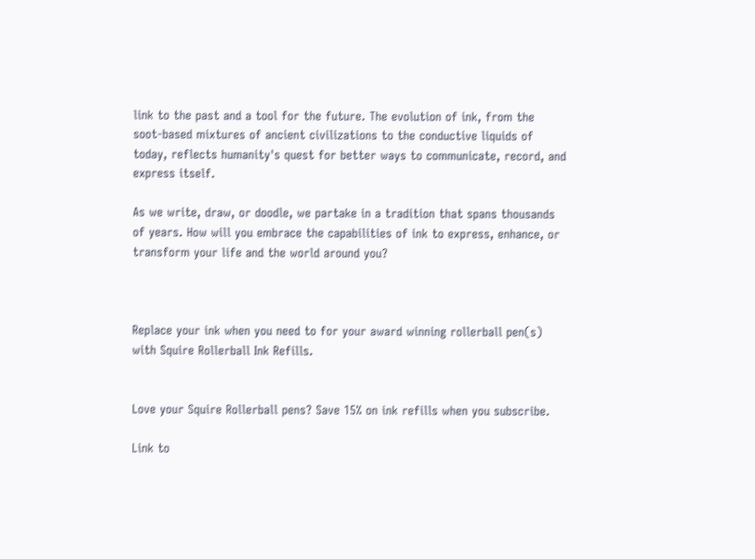link to the past and a tool for the future. The evolution of ink, from the soot-based mixtures of ancient civilizations to the conductive liquids of today, reflects humanity's quest for better ways to communicate, record, and express itself.

As we write, draw, or doodle, we partake in a tradition that spans thousands of years. How will you embrace the capabilities of ink to express, enhance, or transform your life and the world around you?



Replace your ink when you need to for your award winning rollerball pen(s) with Squire Rollerball Ink Refills.


Love your Squire Rollerball pens? Save 15% on ink refills when you subscribe.

Link to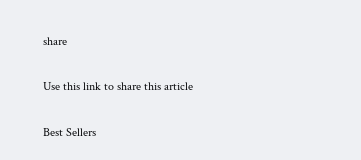share

Use this link to share this article

Best Sellers